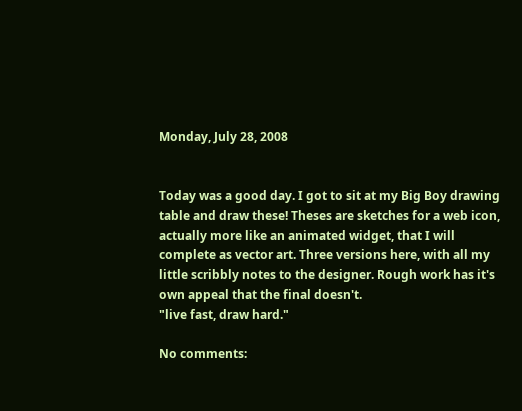Monday, July 28, 2008


Today was a good day. I got to sit at my Big Boy drawing table and draw these! Theses are sketches for a web icon, actually more like an animated widget, that I will complete as vector art. Three versions here, with all my little scribbly notes to the designer. Rough work has it's own appeal that the final doesn't.
"live fast, draw hard."

No comments: